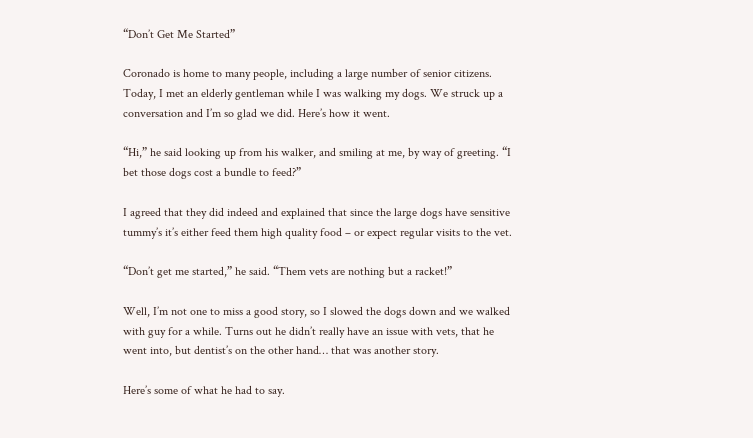“Don’t Get Me Started”

Coronado is home to many people, including a large number of senior citizens. Today, I met an elderly gentleman while I was walking my dogs. We struck up a conversation and I’m so glad we did. Here’s how it went.

“Hi,” he said looking up from his walker, and smiling at me, by way of greeting. “I bet those dogs cost a bundle to feed?”

I agreed that they did indeed and explained that since the large dogs have sensitive tummy’s it’s either feed them high quality food – or expect regular visits to the vet.

“Don’t get me started,” he said. “Them vets are nothing but a racket!”

Well, I’m not one to miss a good story, so I slowed the dogs down and we walked with guy for a while. Turns out he didn’t really have an issue with vets, that he went into, but dentist’s on the other hand… that was another story.

Here’s some of what he had to say.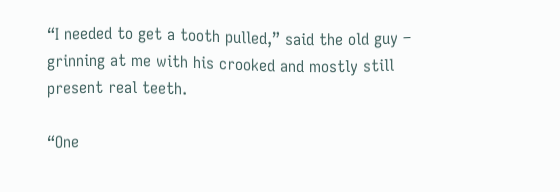“I needed to get a tooth pulled,” said the old guy – grinning at me with his crooked and mostly still present real teeth.

“One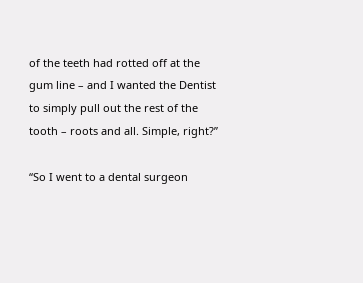of the teeth had rotted off at the gum line – and I wanted the Dentist to simply pull out the rest of the tooth – roots and all. Simple, right?”

“So I went to a dental surgeon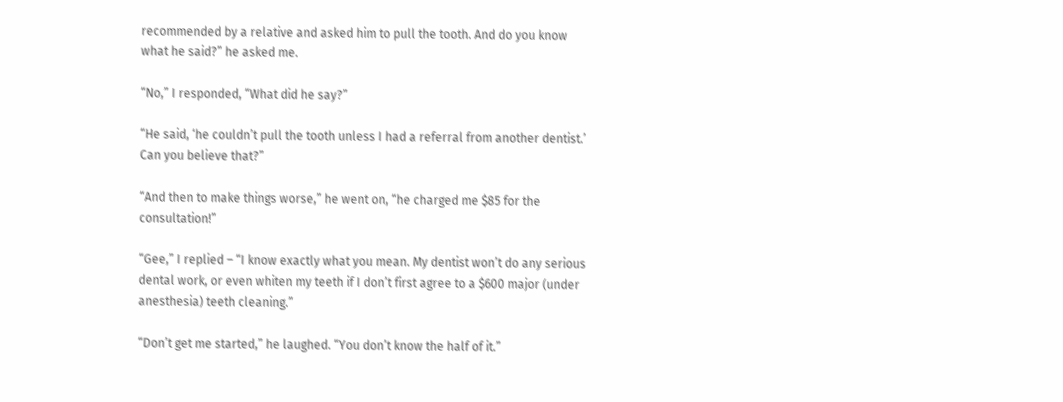recommended by a relative and asked him to pull the tooth. And do you know what he said?” he asked me.

“No,” I responded, “What did he say?”

“He said, ‘he couldn’t pull the tooth unless I had a referral from another dentist.’ Can you believe that?”

“And then to make things worse,” he went on, “he charged me $85 for the consultation!”

“Gee,” I replied – “I know exactly what you mean. My dentist won’t do any serious dental work, or even whiten my teeth if I don’t first agree to a $600 major (under anesthesia) teeth cleaning.”

“Don’t get me started,” he laughed. “You don’t know the half of it.”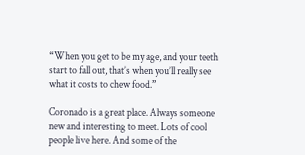“When you get to be my age, and your teeth start to fall out, that’s when you’ll really see what it costs to chew food.”

Coronado is a great place. Always someone new and interesting to meet. Lots of cool people live here. And some of the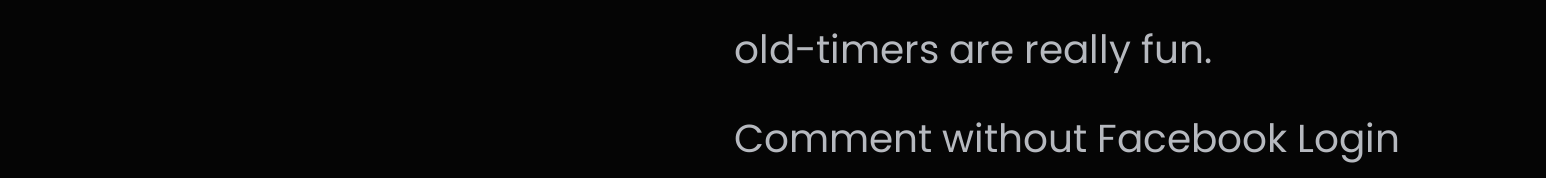old-timers are really fun.

Comment without Facebook Login